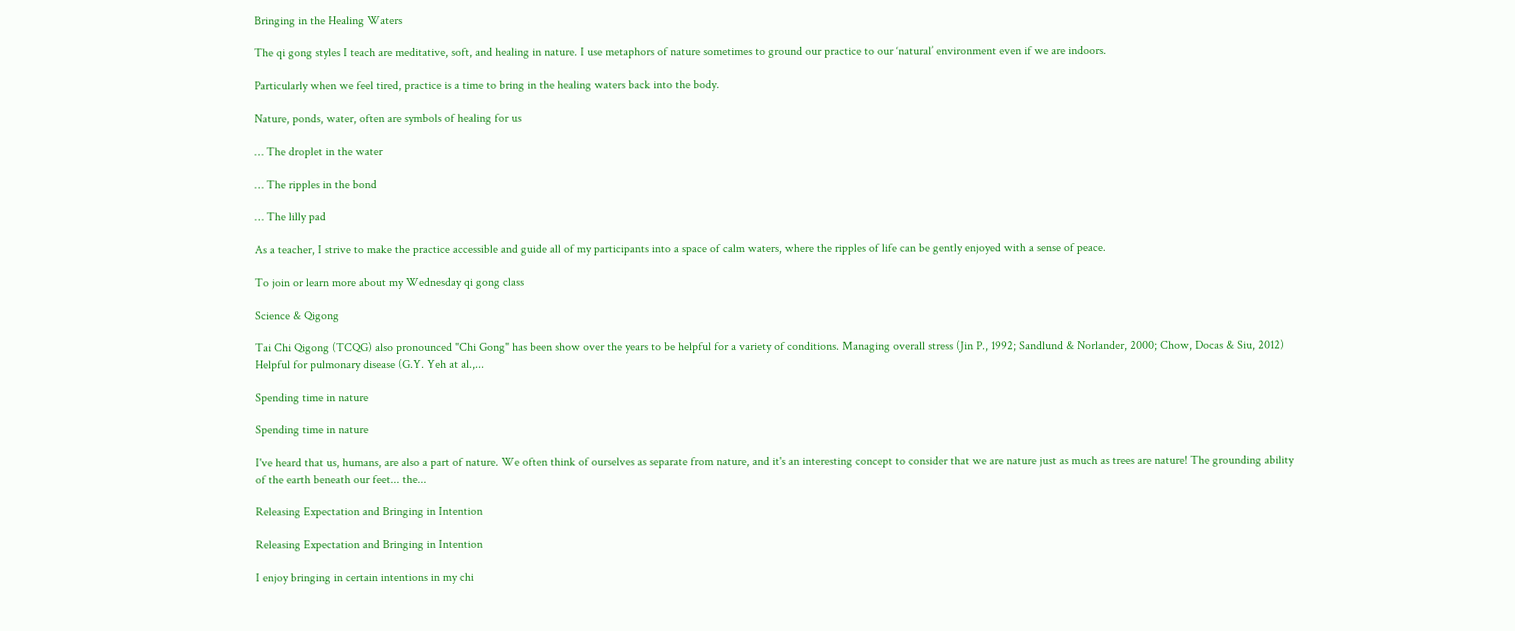Bringing in the Healing Waters

The qi gong styles I teach are meditative, soft, and healing in nature. I use metaphors of nature sometimes to ground our practice to our ‘natural’ environment even if we are indoors.

Particularly when we feel tired, practice is a time to bring in the healing waters back into the body.

Nature, ponds, water, often are symbols of healing for us

… The droplet in the water

… The ripples in the bond

… The lilly pad

As a teacher, I strive to make the practice accessible and guide all of my participants into a space of calm waters, where the ripples of life can be gently enjoyed with a sense of peace.

To join or learn more about my Wednesday qi gong class

Science & Qigong

Tai Chi Qigong (TCQG) also pronounced "Chi Gong" has been show over the years to be helpful for a variety of conditions. Managing overall stress (Jin P., 1992; Sandlund & Norlander, 2000; Chow, Docas & Siu, 2012) Helpful for pulmonary disease (G.Y. Yeh at al.,...

Spending time in nature

Spending time in nature

I've heard that us, humans, are also a part of nature. We often think of ourselves as separate from nature, and it's an interesting concept to consider that we are nature just as much as trees are nature! The grounding ability of the earth beneath our feet... the...

Releasing Expectation and Bringing in Intention

Releasing Expectation and Bringing in Intention

I enjoy bringing in certain intentions in my chi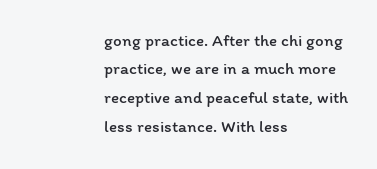gong practice. After the chi gong practice, we are in a much more receptive and peaceful state, with less resistance. With less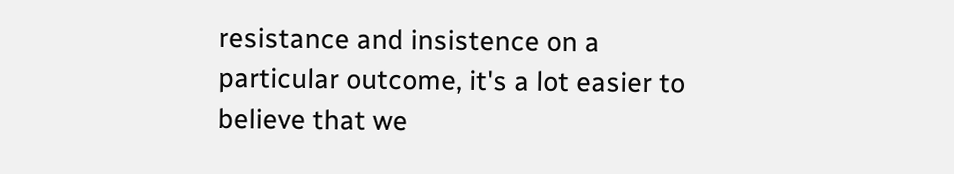resistance and insistence on a particular outcome, it's a lot easier to believe that we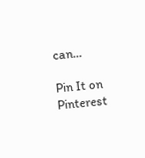can...

Pin It on Pinterest